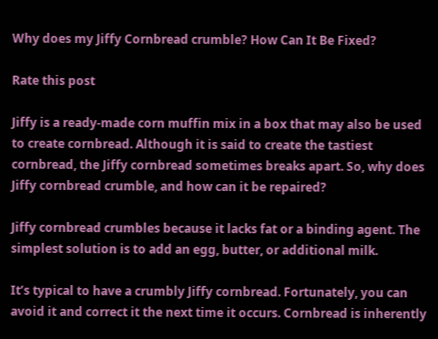Why does my Jiffy Cornbread crumble? How Can It Be Fixed?

Rate this post

Jiffy is a ready-made corn muffin mix in a box that may also be used to create cornbread. Although it is said to create the tastiest cornbread, the Jiffy cornbread sometimes breaks apart. So, why does Jiffy cornbread crumble, and how can it be repaired?

Jiffy cornbread crumbles because it lacks fat or a binding agent. The simplest solution is to add an egg, butter, or additional milk.

It’s typical to have a crumbly Jiffy cornbread. Fortunately, you can avoid it and correct it the next time it occurs. Cornbread is inherently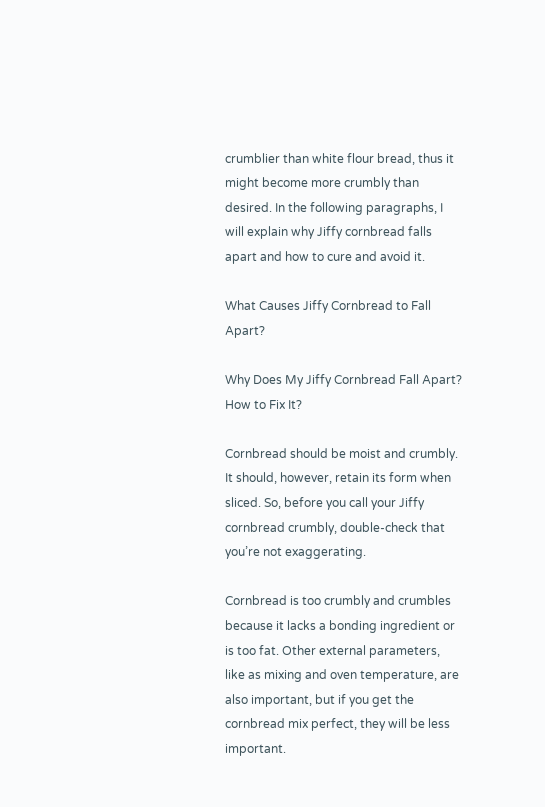crumblier than white flour bread, thus it might become more crumbly than desired. In the following paragraphs, I will explain why Jiffy cornbread falls apart and how to cure and avoid it.

What Causes Jiffy Cornbread to Fall Apart?

Why Does My Jiffy Cornbread Fall Apart? How to Fix It?

Cornbread should be moist and crumbly. It should, however, retain its form when sliced. So, before you call your Jiffy cornbread crumbly, double-check that you’re not exaggerating.

Cornbread is too crumbly and crumbles because it lacks a bonding ingredient or is too fat. Other external parameters, like as mixing and oven temperature, are also important, but if you get the cornbread mix perfect, they will be less important.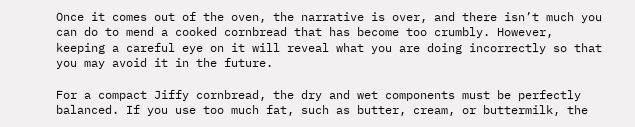Once it comes out of the oven, the narrative is over, and there isn’t much you can do to mend a cooked cornbread that has become too crumbly. However, keeping a careful eye on it will reveal what you are doing incorrectly so that you may avoid it in the future.

For a compact Jiffy cornbread, the dry and wet components must be perfectly balanced. If you use too much fat, such as butter, cream, or buttermilk, the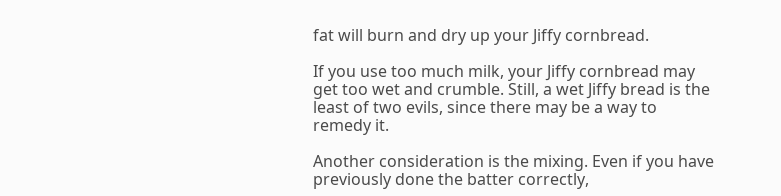fat will burn and dry up your Jiffy cornbread.

If you use too much milk, your Jiffy cornbread may get too wet and crumble. Still, a wet Jiffy bread is the least of two evils, since there may be a way to remedy it.

Another consideration is the mixing. Even if you have previously done the batter correctly,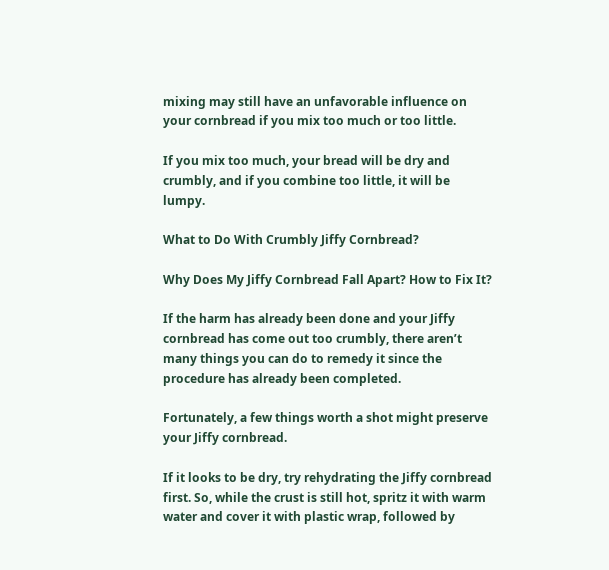mixing may still have an unfavorable influence on your cornbread if you mix too much or too little.

If you mix too much, your bread will be dry and crumbly, and if you combine too little, it will be lumpy.

What to Do With Crumbly Jiffy Cornbread?

Why Does My Jiffy Cornbread Fall Apart? How to Fix It?

If the harm has already been done and your Jiffy cornbread has come out too crumbly, there aren’t many things you can do to remedy it since the procedure has already been completed.

Fortunately, a few things worth a shot might preserve your Jiffy cornbread.

If it looks to be dry, try rehydrating the Jiffy cornbread first. So, while the crust is still hot, spritz it with warm water and cover it with plastic wrap, followed by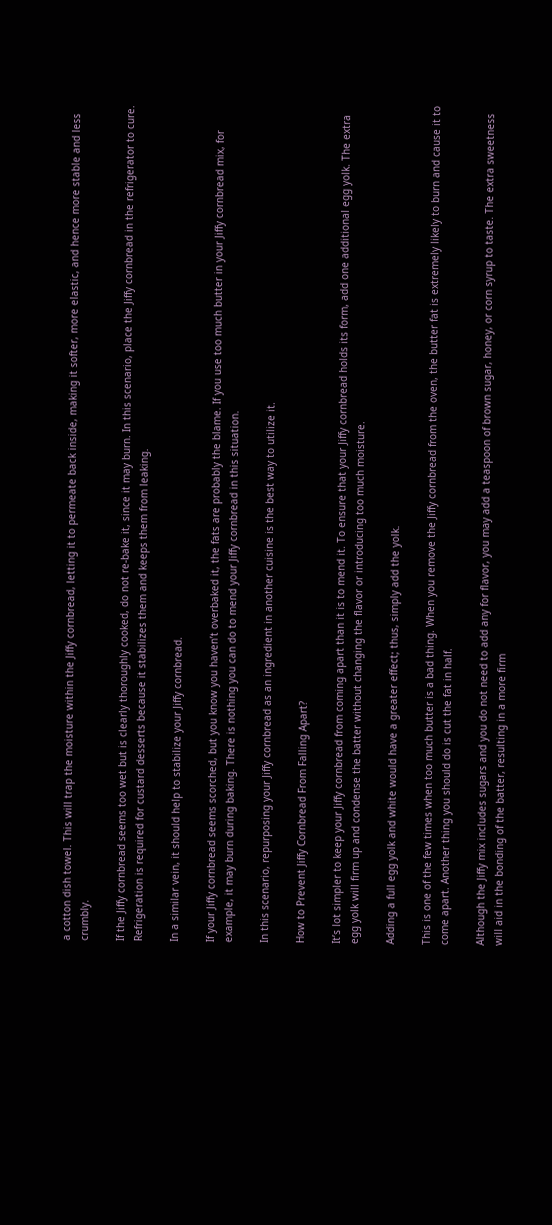a cotton dish towel. This will trap the moisture within the Jiffy cornbread, letting it to permeate back inside, making it softer, more elastic, and hence more stable and less crumbly.

If the Jiffy cornbread seems too wet but is clearly thoroughly cooked, do not re-bake it, since it may burn. In this scenario, place the Jiffy cornbread in the refrigerator to cure. Refrigeration is required for custard desserts because it stabilizes them and keeps them from leaking.

In a similar vein, it should help to stabilize your Jiffy cornbread.

If your Jiffy cornbread seems scorched, but you know you haven’t overbaked it, the fats are probably the blame. If you use too much butter in your Jiffy cornbread mix, for example, it may burn during baking. There is nothing you can do to mend your Jiffy cornbread in this situation.

In this scenario, repurposing your Jiffy cornbread as an ingredient in another cuisine is the best way to utilize it.

How to Prevent Jiffy Cornbread From Falling Apart?

It’s lot simpler to keep your Jiffy cornbread from coming apart than it is to mend it. To ensure that your Jiffy cornbread holds its form, add one additional egg yolk. The extra egg yolk will firm up and condense the batter without changing the flavor or introducing too much moisture.

Adding a full egg yolk and white would have a greater effect; thus, simply add the yolk.

This is one of the few times when too much butter is a bad thing. When you remove the Jiffy cornbread from the oven, the butter fat is extremely likely to burn and cause it to come apart. Another thing you should do is cut the fat in half.

Although the Jiffy mix includes sugars and you do not need to add any for flavor, you may add a teaspoon of brown sugar, honey, or corn syrup to taste. The extra sweetness will aid in the bonding of the batter, resulting in a more firm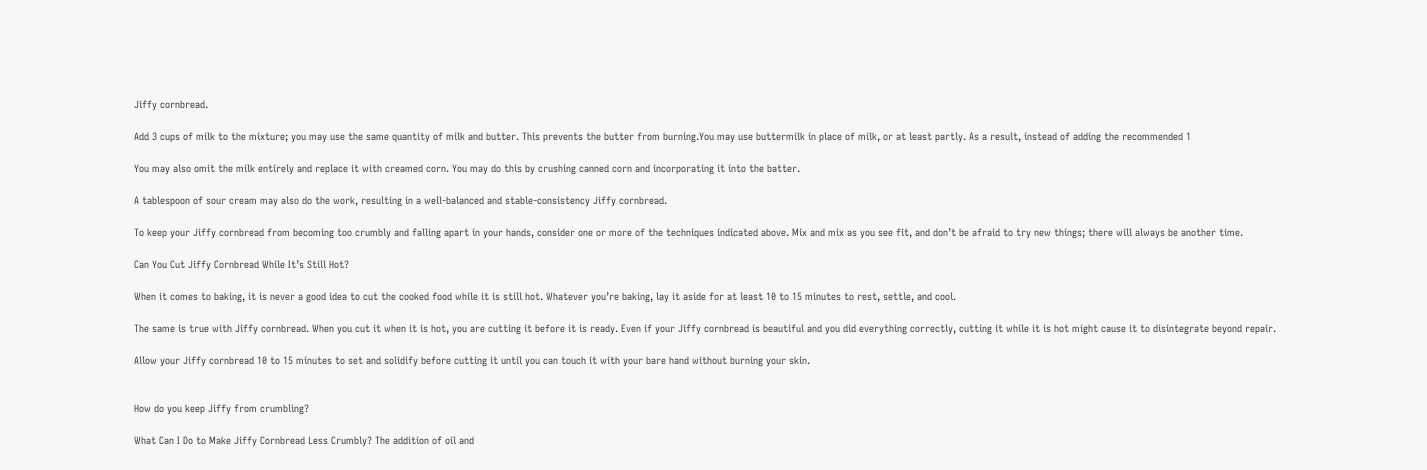Jiffy cornbread.

Add 3 cups of milk to the mixture; you may use the same quantity of milk and butter. This prevents the butter from burning.You may use buttermilk in place of milk, or at least partly. As a result, instead of adding the recommended 1

You may also omit the milk entirely and replace it with creamed corn. You may do this by crushing canned corn and incorporating it into the batter.

A tablespoon of sour cream may also do the work, resulting in a well-balanced and stable-consistency Jiffy cornbread.

To keep your Jiffy cornbread from becoming too crumbly and falling apart in your hands, consider one or more of the techniques indicated above. Mix and mix as you see fit, and don’t be afraid to try new things; there will always be another time.

Can You Cut Jiffy Cornbread While It’s Still Hot?

When it comes to baking, it is never a good idea to cut the cooked food while it is still hot. Whatever you’re baking, lay it aside for at least 10 to 15 minutes to rest, settle, and cool.

The same is true with Jiffy cornbread. When you cut it when it is hot, you are cutting it before it is ready. Even if your Jiffy cornbread is beautiful and you did everything correctly, cutting it while it is hot might cause it to disintegrate beyond repair.

Allow your Jiffy cornbread 10 to 15 minutes to set and solidify before cutting it until you can touch it with your bare hand without burning your skin.


How do you keep Jiffy from crumbling?

What Can I Do to Make Jiffy Cornbread Less Crumbly? The addition of oil and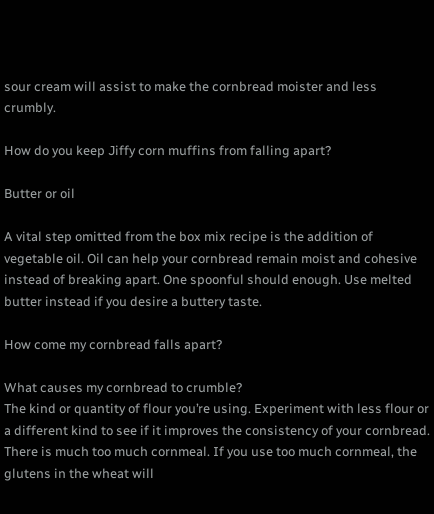sour cream will assist to make the cornbread moister and less crumbly.

How do you keep Jiffy corn muffins from falling apart?

Butter or oil

A vital step omitted from the box mix recipe is the addition of vegetable oil. Oil can help your cornbread remain moist and cohesive instead of breaking apart. One spoonful should enough. Use melted butter instead if you desire a buttery taste.

How come my cornbread falls apart?

What causes my cornbread to crumble?
The kind or quantity of flour you’re using. Experiment with less flour or a different kind to see if it improves the consistency of your cornbread.
There is much too much cornmeal. If you use too much cornmeal, the glutens in the wheat will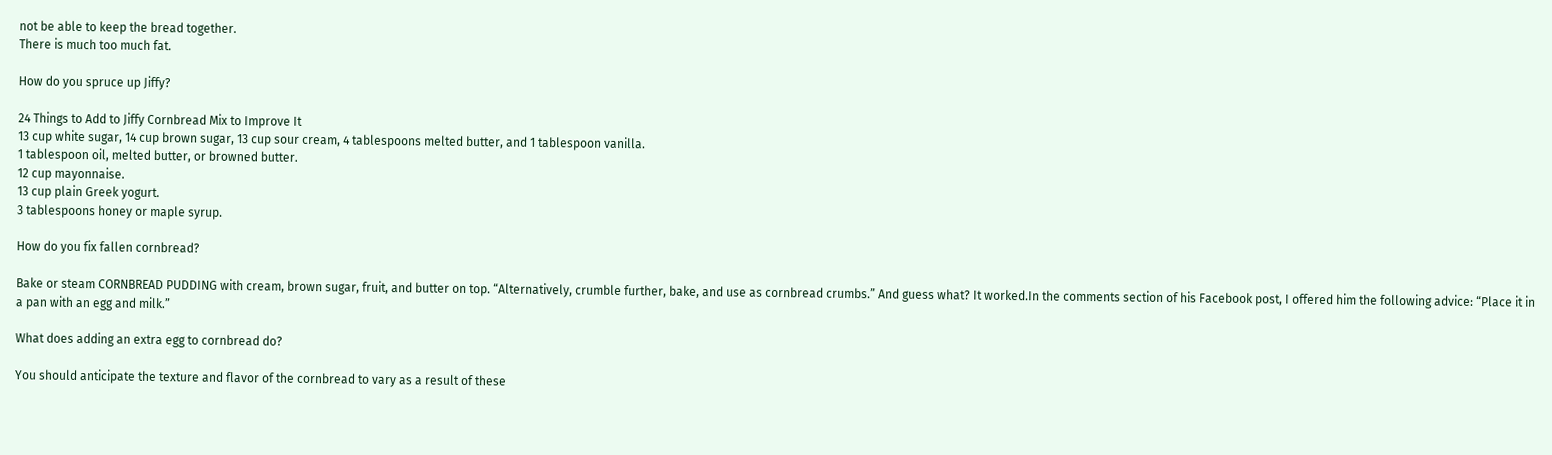not be able to keep the bread together.
There is much too much fat.

How do you spruce up Jiffy?

24 Things to Add to Jiffy Cornbread Mix to Improve It
13 cup white sugar, 14 cup brown sugar, 13 cup sour cream, 4 tablespoons melted butter, and 1 tablespoon vanilla.
1 tablespoon oil, melted butter, or browned butter.
12 cup mayonnaise.
13 cup plain Greek yogurt.
3 tablespoons honey or maple syrup.

How do you fix fallen cornbread?

Bake or steam CORNBREAD PUDDING with cream, brown sugar, fruit, and butter on top. “Alternatively, crumble further, bake, and use as cornbread crumbs.” And guess what? It worked.In the comments section of his Facebook post, I offered him the following advice: “Place it in a pan with an egg and milk.”

What does adding an extra egg to cornbread do?

You should anticipate the texture and flavor of the cornbread to vary as a result of these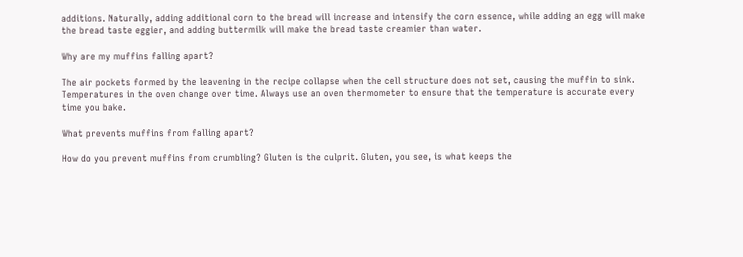additions. Naturally, adding additional corn to the bread will increase and intensify the corn essence, while adding an egg will make the bread taste eggier, and adding buttermilk will make the bread taste creamier than water.

Why are my muffins falling apart?

The air pockets formed by the leavening in the recipe collapse when the cell structure does not set, causing the muffin to sink. Temperatures in the oven change over time. Always use an oven thermometer to ensure that the temperature is accurate every time you bake.

What prevents muffins from falling apart?

How do you prevent muffins from crumbling? Gluten is the culprit. Gluten, you see, is what keeps the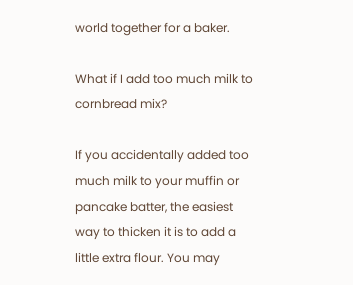world together for a baker.

What if I add too much milk to cornbread mix?

If you accidentally added too much milk to your muffin or pancake batter, the easiest way to thicken it is to add a little extra flour. You may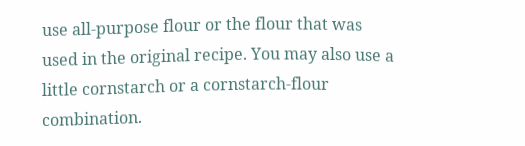use all-purpose flour or the flour that was used in the original recipe. You may also use a little cornstarch or a cornstarch-flour combination.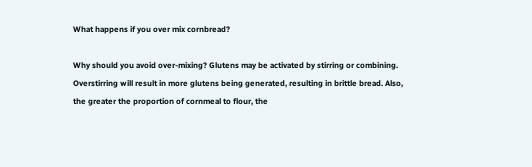What happens if you over mix cornbread?

Why should you avoid over-mixing? Glutens may be activated by stirring or combining. Overstirring will result in more glutens being generated, resulting in brittle bread. Also, the greater the proportion of cornmeal to flour, the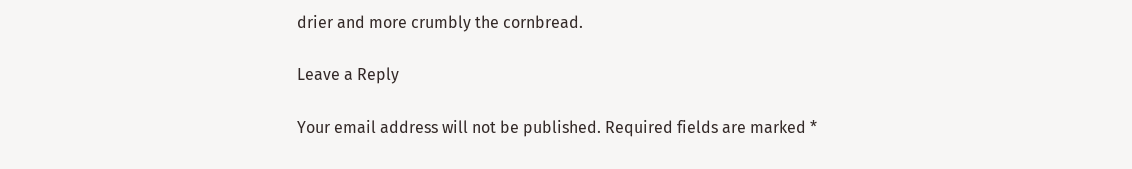drier and more crumbly the cornbread.

Leave a Reply

Your email address will not be published. Required fields are marked *